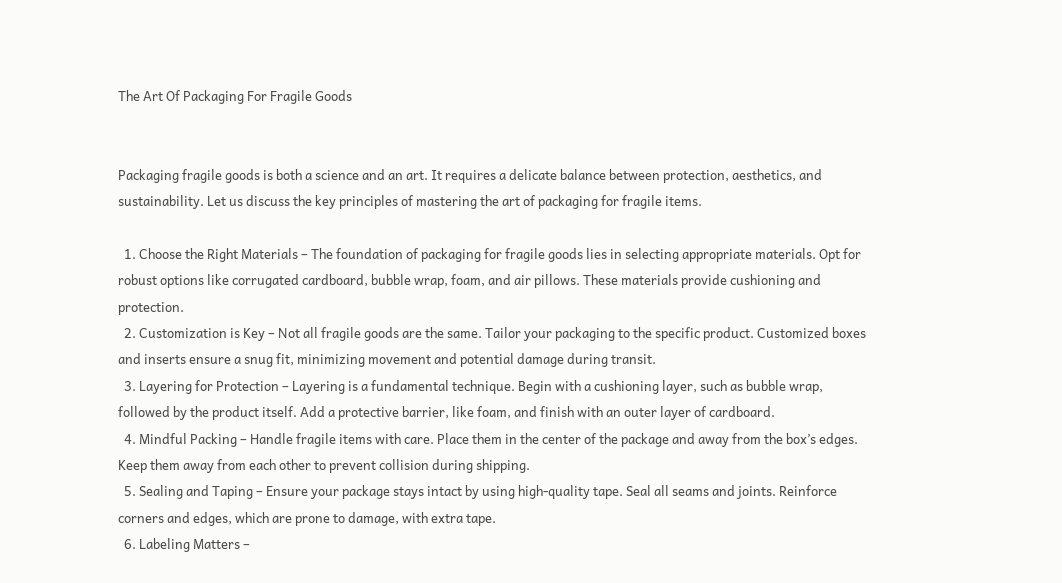The Art Of Packaging For Fragile Goods


Packaging fragile goods is both a science and an art. It requires a delicate balance between protection, aesthetics, and sustainability. Let us discuss the key principles of mastering the art of packaging for fragile items.

  1. Choose the Right Materials – The foundation of packaging for fragile goods lies in selecting appropriate materials. Opt for robust options like corrugated cardboard, bubble wrap, foam, and air pillows. These materials provide cushioning and protection.
  2. Customization is Key – Not all fragile goods are the same. Tailor your packaging to the specific product. Customized boxes and inserts ensure a snug fit, minimizing movement and potential damage during transit.
  3. Layering for Protection – Layering is a fundamental technique. Begin with a cushioning layer, such as bubble wrap, followed by the product itself. Add a protective barrier, like foam, and finish with an outer layer of cardboard.
  4. Mindful Packing – Handle fragile items with care. Place them in the center of the package and away from the box’s edges. Keep them away from each other to prevent collision during shipping.
  5. Sealing and Taping – Ensure your package stays intact by using high-quality tape. Seal all seams and joints. Reinforce corners and edges, which are prone to damage, with extra tape.
  6. Labeling Matters –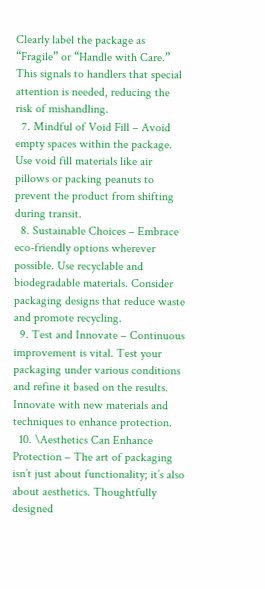Clearly label the package as “Fragile” or “Handle with Care.” This signals to handlers that special attention is needed, reducing the risk of mishandling.
  7. Mindful of Void Fill – Avoid empty spaces within the package. Use void fill materials like air pillows or packing peanuts to prevent the product from shifting during transit.
  8. Sustainable Choices – Embrace eco-friendly options wherever possible. Use recyclable and biodegradable materials. Consider packaging designs that reduce waste and promote recycling.
  9. Test and Innovate – Continuous improvement is vital. Test your packaging under various conditions and refine it based on the results. Innovate with new materials and techniques to enhance protection.
  10. \Aesthetics Can Enhance Protection – The art of packaging isn’t just about functionality; it’s also about aesthetics. Thoughtfully designed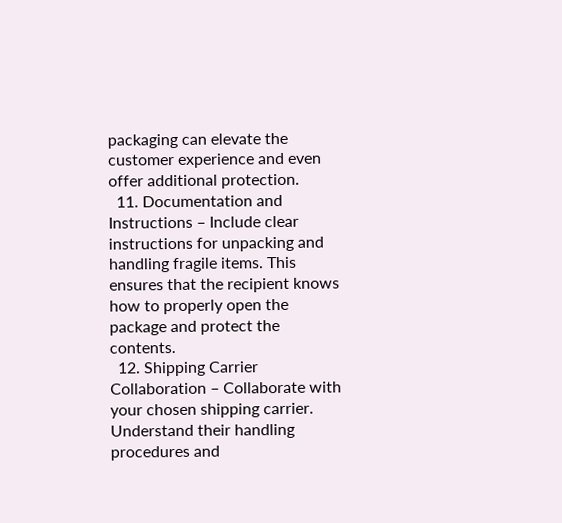packaging can elevate the customer experience and even offer additional protection.
  11. Documentation and Instructions – Include clear instructions for unpacking and handling fragile items. This ensures that the recipient knows how to properly open the package and protect the contents.
  12. Shipping Carrier Collaboration – Collaborate with your chosen shipping carrier. Understand their handling procedures and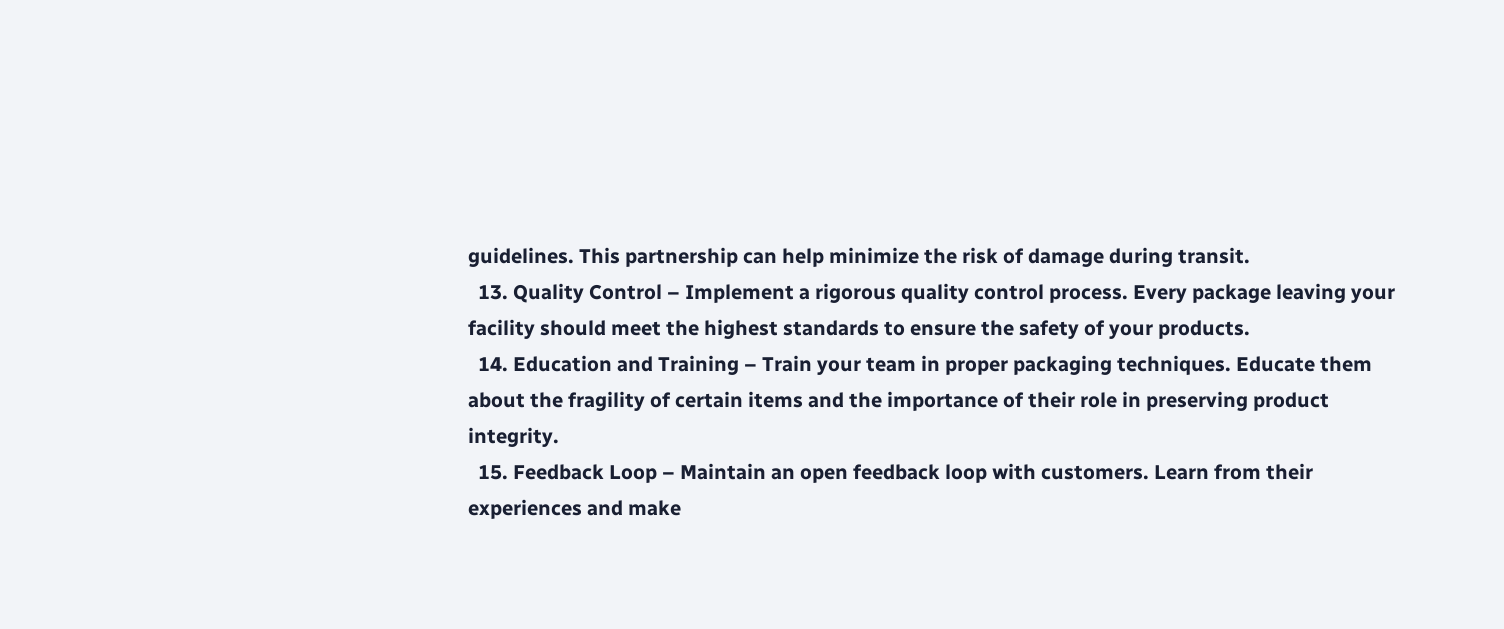guidelines. This partnership can help minimize the risk of damage during transit.
  13. Quality Control – Implement a rigorous quality control process. Every package leaving your facility should meet the highest standards to ensure the safety of your products.
  14. Education and Training – Train your team in proper packaging techniques. Educate them about the fragility of certain items and the importance of their role in preserving product integrity.
  15. Feedback Loop – Maintain an open feedback loop with customers. Learn from their experiences and make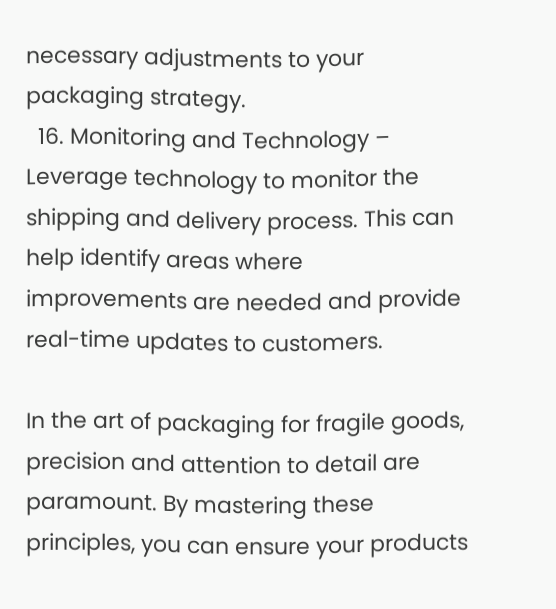necessary adjustments to your packaging strategy.
  16. Monitoring and Technology – Leverage technology to monitor the shipping and delivery process. This can help identify areas where improvements are needed and provide real-time updates to customers.

In the art of packaging for fragile goods, precision and attention to detail are paramount. By mastering these principles, you can ensure your products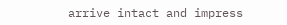arrive intact and impress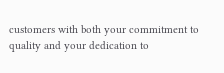customers with both your commitment to quality and your dedication to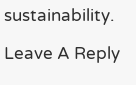sustainability.

Leave A Reply